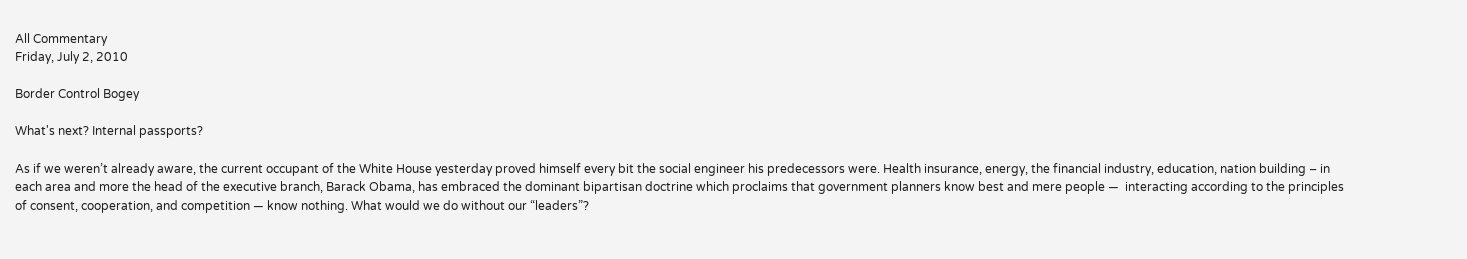All Commentary
Friday, July 2, 2010

Border Control Bogey

What's next? Internal passports?

As if we weren’t already aware, the current occupant of the White House yesterday proved himself every bit the social engineer his predecessors were. Health insurance, energy, the financial industry, education, nation building – in each area and more the head of the executive branch, Barack Obama, has embraced the dominant bipartisan doctrine which proclaims that government planners know best and mere people —  interacting according to the principles of consent, cooperation, and competition — know nothing. What would we do without our “leaders”?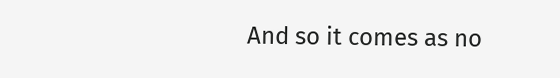And so it comes as no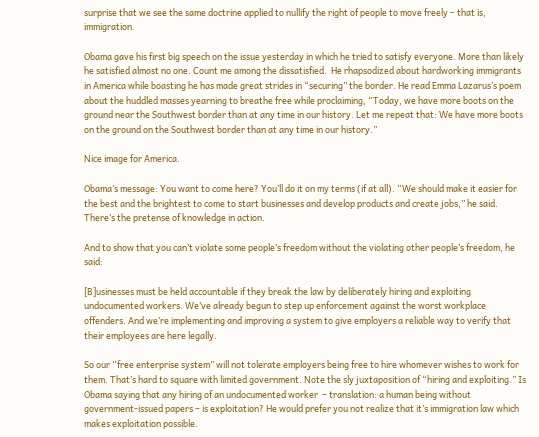surprise that we see the same doctrine applied to nullify the right of people to move freely – that is, immigration.

Obama gave his first big speech on the issue yesterday in which he tried to satisfy everyone. More than likely he satisfied almost no one. Count me among the dissatisfied.  He rhapsodized about hardworking immigrants in America while boasting he has made great strides in “securing” the border. He read Emma Lazarus’s poem about the huddled masses yearning to breathe free while proclaiming, “Today, we have more boots on the ground near the Southwest border than at any time in our history. Let me repeat that: We have more boots on the ground on the Southwest border than at any time in our history.”

Nice image for America.

Obama’s message: You want to come here? You’ll do it on my terms (if at all). “We should make it easier for the best and the brightest to come to start businesses and develop products and create jobs,” he said. There’s the pretense of knowledge in action.

And to show that you can’t violate some people’s freedom without the violating other people’s freedom, he said:

[B]usinesses must be held accountable if they break the law by deliberately hiring and exploiting undocumented workers. We’ve already begun to step up enforcement against the worst workplace offenders. And we’re implementing and improving a system to give employers a reliable way to verify that their employees are here legally.

So our “free enterprise system” will not tolerate employers being free to hire whomever wishes to work for them. That’s hard to square with limited government. Note the sly juxtaposition of “hiring and exploiting.” Is Obama saying that any hiring of an undocumented worker  – translation: a human being without government-issued papers – is exploitation? He would prefer you not realize that it’s immigration law which makes exploitation possible.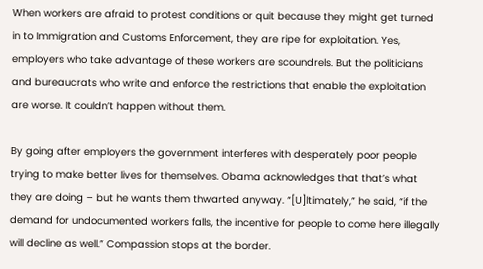When workers are afraid to protest conditions or quit because they might get turned in to Immigration and Customs Enforcement, they are ripe for exploitation. Yes, employers who take advantage of these workers are scoundrels. But the politicians and bureaucrats who write and enforce the restrictions that enable the exploitation are worse. It couldn’t happen without them.

By going after employers the government interferes with desperately poor people trying to make better lives for themselves. Obama acknowledges that that’s what they are doing – but he wants them thwarted anyway. “[U]ltimately,” he said, “if the demand for undocumented workers falls, the incentive for people to come here illegally will decline as well.” Compassion stops at the border.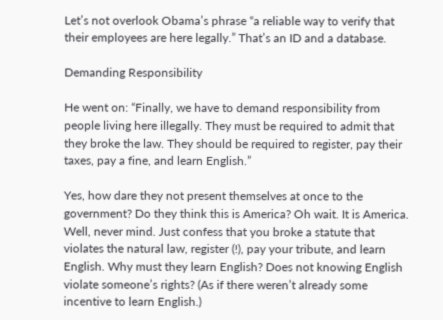Let’s not overlook Obama’s phrase “a reliable way to verify that their employees are here legally.” That’s an ID and a database.

Demanding Responsibility

He went on: “Finally, we have to demand responsibility from people living here illegally. They must be required to admit that they broke the law. They should be required to register, pay their taxes, pay a fine, and learn English.”

Yes, how dare they not present themselves at once to the government? Do they think this is America? Oh wait. It is America. Well, never mind. Just confess that you broke a statute that violates the natural law, register (!), pay your tribute, and learn English. Why must they learn English? Does not knowing English violate someone’s rights? (As if there weren’t already some incentive to learn English.)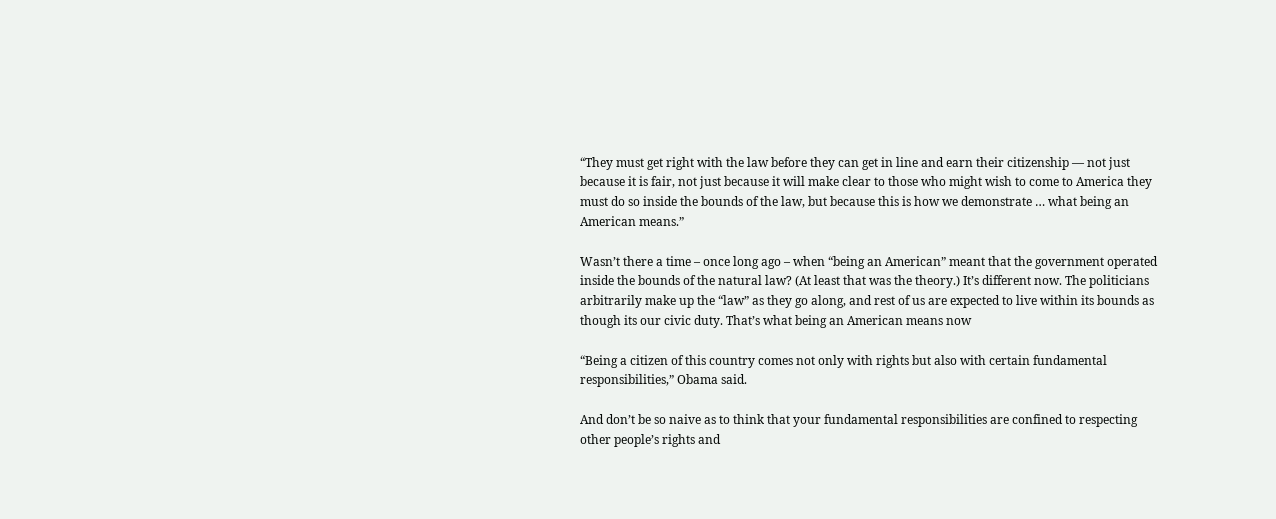“They must get right with the law before they can get in line and earn their citizenship — not just because it is fair, not just because it will make clear to those who might wish to come to America they must do so inside the bounds of the law, but because this is how we demonstrate … what being an American means.”

Wasn’t there a time – once long ago – when “being an American” meant that the government operated inside the bounds of the natural law? (At least that was the theory.) It’s different now. The politicians arbitrarily make up the “law” as they go along, and rest of us are expected to live within its bounds as though its our civic duty. That’s what being an American means now

“Being a citizen of this country comes not only with rights but also with certain fundamental responsibilities,” Obama said.

And don’t be so naive as to think that your fundamental responsibilities are confined to respecting other people’s rights and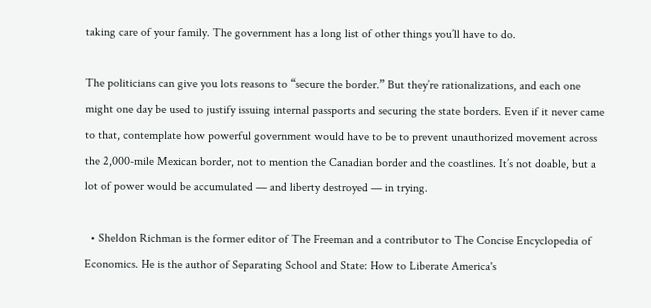taking care of your family. The government has a long list of other things you’ll have to do.

The politicians can give you lots reasons to “secure the border.” But they’re rationalizations, and each one might one day be used to justify issuing internal passports and securing the state borders. Even if it never came to that, contemplate how powerful government would have to be to prevent unauthorized movement across the 2,000-mile Mexican border, not to mention the Canadian border and the coastlines. It’s not doable, but a lot of power would be accumulated — and liberty destroyed — in trying.

  • Sheldon Richman is the former editor of The Freeman and a contributor to The Concise Encyclopedia of Economics. He is the author of Separating School and State: How to Liberate America's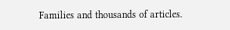Families and thousands of articles.